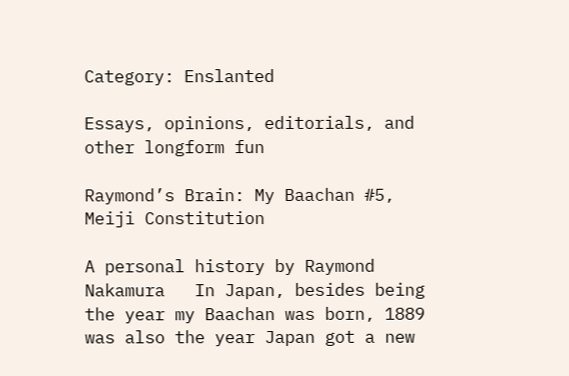Category: Enslanted

Essays, opinions, editorials, and other longform fun

Raymond’s Brain: My Baachan #5, Meiji Constitution

A personal history by Raymond Nakamura   In Japan, besides being the year my Baachan was born, 1889 was also the year Japan got a new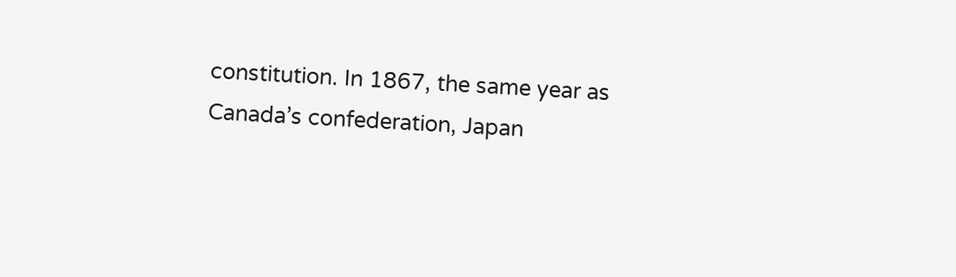constitution. In 1867, the same year as Canada’s confederation, Japan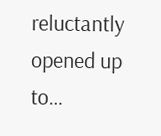reluctantly opened up to…